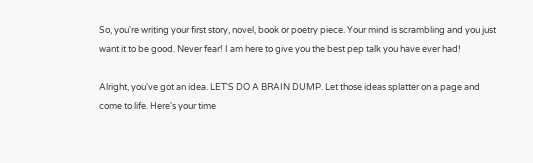So, you're writing your first story, novel, book or poetry piece. Your mind is scrambling and you just want it to be good. Never fear! I am here to give you the best pep talk you have ever had!

Alright, you've got an idea. LET'S DO A BRAIN DUMP. Let those ideas splatter on a page and come to life. Here's your time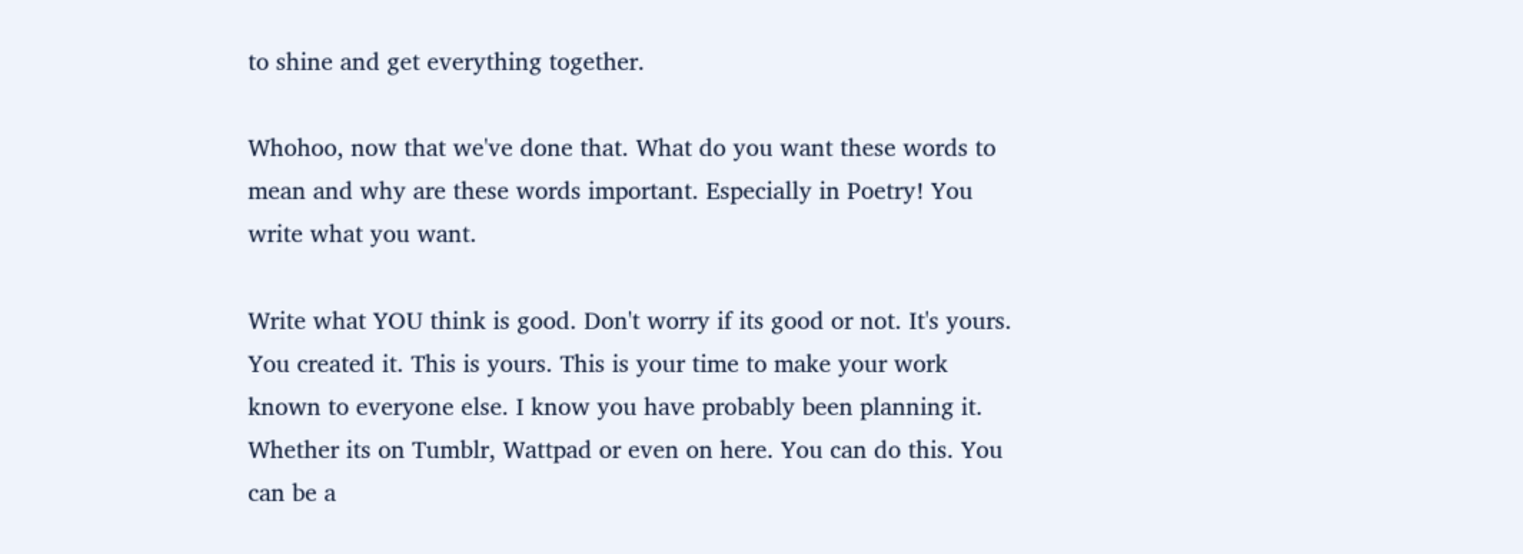to shine and get everything together.

Whohoo, now that we've done that. What do you want these words to mean and why are these words important. Especially in Poetry! You write what you want.

Write what YOU think is good. Don't worry if its good or not. It's yours. You created it. This is yours. This is your time to make your work known to everyone else. I know you have probably been planning it. Whether its on Tumblr, Wattpad or even on here. You can do this. You can be a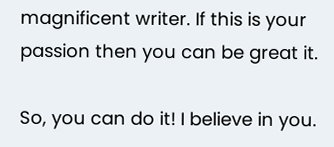magnificent writer. If this is your passion then you can be great it.

So, you can do it! I believe in you.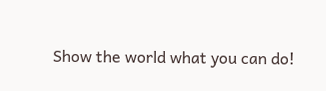Show the world what you can do!